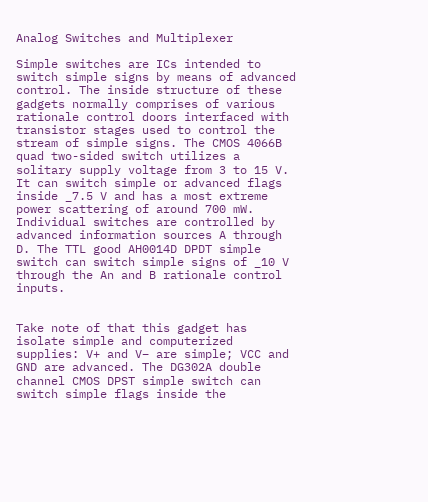Analog Switches and Multiplexer

Simple switches are ICs intended to switch simple signs by means of advanced control. The inside structure of these gadgets normally comprises of various rationale control doors interfaced with transistor stages used to control the stream of simple signs. The CMOS 4066B quad two-sided switch utilizes a solitary supply voltage from 3 to 15 V. It can switch simple or advanced flags inside _7.5 V and has a most extreme power scattering of around 700 mW. Individual switches are controlled by advanced information sources A through D. The TTL good AH0014D DPDT simple switch can switch simple signs of _10 V through the An and B rationale control inputs.


Take note of that this gadget has isolate simple and computerized supplies: V+ and V− are simple; VCC and GND are advanced. The DG302A double channel CMOS DPST simple switch can switch simple flags inside the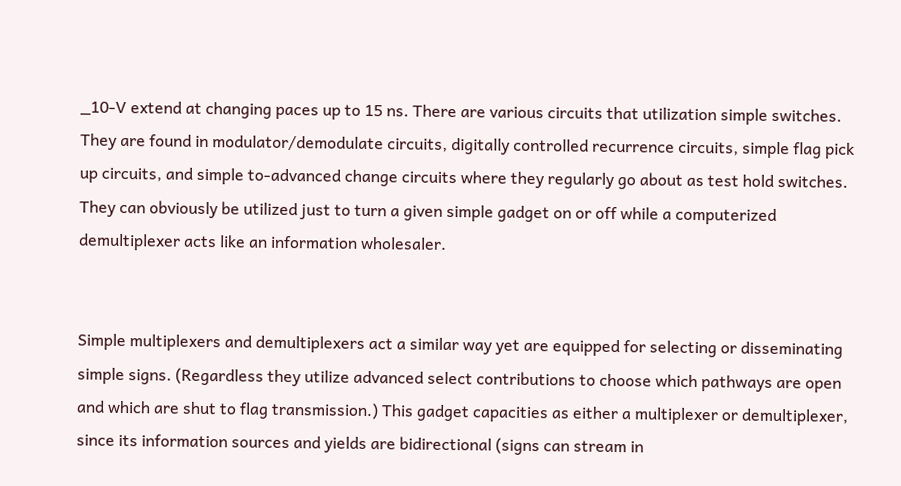_10-V extend at changing paces up to 15 ns. There are various circuits that utilization simple switches. They are found in modulator/demodulate circuits, digitally controlled recurrence circuits, simple flag pick up circuits, and simple to-advanced change circuits where they regularly go about as test hold switches. They can obviously be utilized just to turn a given simple gadget on or off while a computerized demultiplexer acts like an information wholesaler.


Simple multiplexers and demultiplexers act a similar way yet are equipped for selecting or disseminating simple signs. (Regardless they utilize advanced select contributions to choose which pathways are open and which are shut to flag transmission.) This gadget capacities as either a multiplexer or demultiplexer, since its information sources and yields are bidirectional (signs can stream in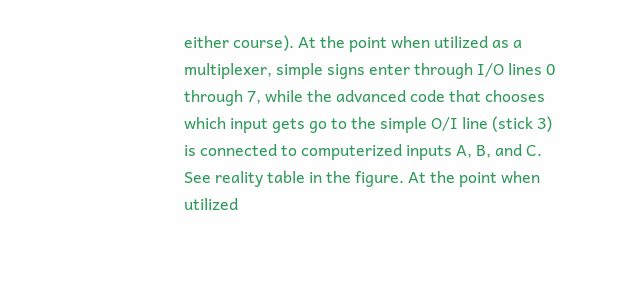either course). At the point when utilized as a multiplexer, simple signs enter through I/O lines 0 through 7, while the advanced code that chooses which input gets go to the simple O/I line (stick 3) is connected to computerized inputs A, B, and C. See reality table in the figure. At the point when utilized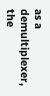as a demultiplexer, the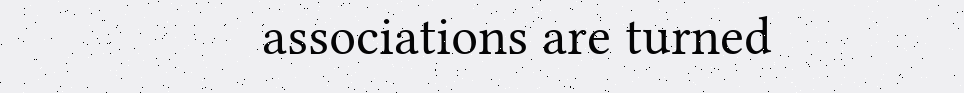associations are turned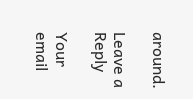around.

Leave a Reply

Your email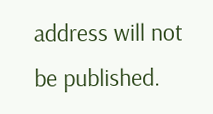address will not be published.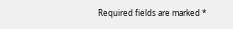Required fields are marked *